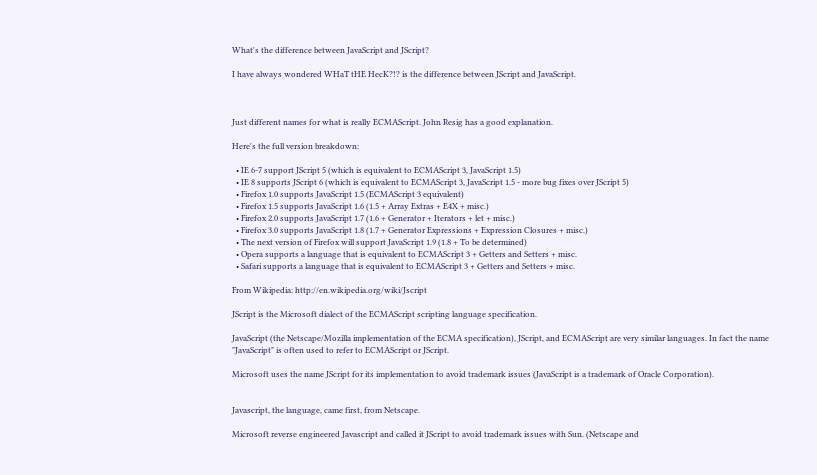What's the difference between JavaScript and JScript?

I have always wondered WHaT tHE HecK?!? is the difference between JScript and JavaScript.



Just different names for what is really ECMAScript. John Resig has a good explanation.

Here's the full version breakdown:

  • IE 6-7 support JScript 5 (which is equivalent to ECMAScript 3, JavaScript 1.5)
  • IE 8 supports JScript 6 (which is equivalent to ECMAScript 3, JavaScript 1.5 - more bug fixes over JScript 5)
  • Firefox 1.0 supports JavaScript 1.5 (ECMAScript 3 equivalent)
  • Firefox 1.5 supports JavaScript 1.6 (1.5 + Array Extras + E4X + misc.)
  • Firefox 2.0 supports JavaScript 1.7 (1.6 + Generator + Iterators + let + misc.)
  • Firefox 3.0 supports JavaScript 1.8 (1.7 + Generator Expressions + Expression Closures + misc.)
  • The next version of Firefox will support JavaScript 1.9 (1.8 + To be determined)
  • Opera supports a language that is equivalent to ECMAScript 3 + Getters and Setters + misc.
  • Safari supports a language that is equivalent to ECMAScript 3 + Getters and Setters + misc.

From Wikipedia: http://en.wikipedia.org/wiki/Jscript

JScript is the Microsoft dialect of the ECMAScript scripting language specification.

JavaScript (the Netscape/Mozilla implementation of the ECMA specification), JScript, and ECMAScript are very similar languages. In fact the name "JavaScript" is often used to refer to ECMAScript or JScript.

Microsoft uses the name JScript for its implementation to avoid trademark issues (JavaScript is a trademark of Oracle Corporation).


Javascript, the language, came first, from Netscape.

Microsoft reverse engineered Javascript and called it JScript to avoid trademark issues with Sun. (Netscape and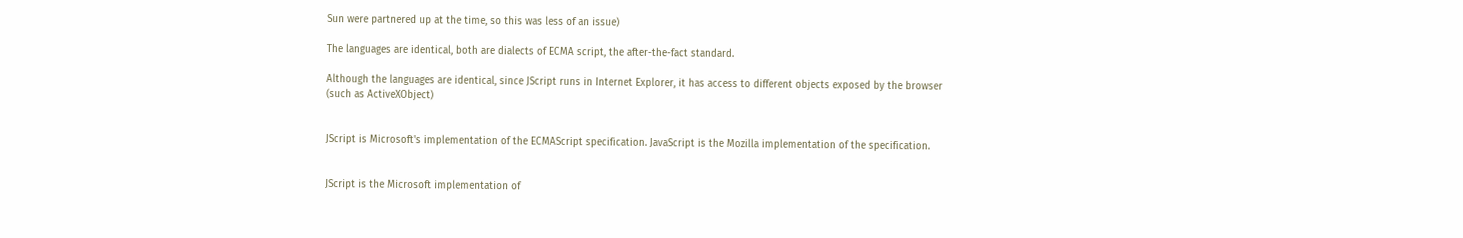Sun were partnered up at the time, so this was less of an issue)

The languages are identical, both are dialects of ECMA script, the after-the-fact standard.

Although the languages are identical, since JScript runs in Internet Explorer, it has access to different objects exposed by the browser (such as ActiveXObject)


JScript is Microsoft's implementation of the ECMAScript specification. JavaScript is the Mozilla implementation of the specification.


JScript is the Microsoft implementation of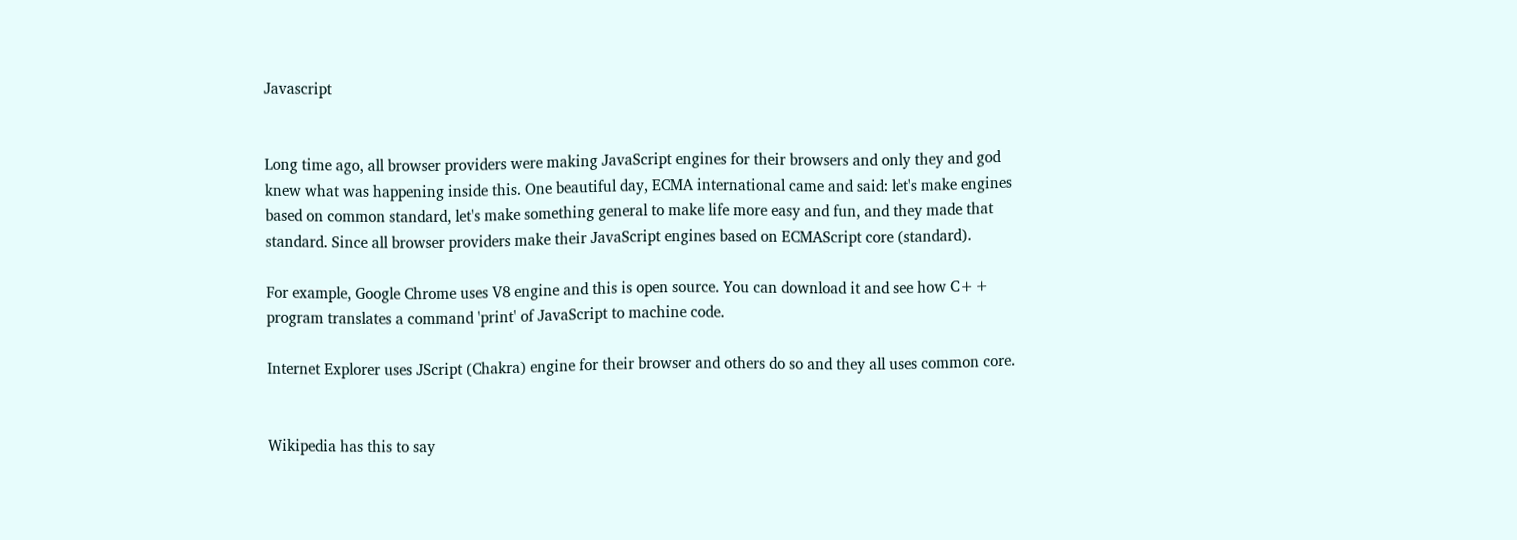Javascript


Long time ago, all browser providers were making JavaScript engines for their browsers and only they and god knew what was happening inside this. One beautiful day, ECMA international came and said: let's make engines based on common standard, let's make something general to make life more easy and fun, and they made that standard. Since all browser providers make their JavaScript engines based on ECMAScript core (standard).

For example, Google Chrome uses V8 engine and this is open source. You can download it and see how C++ program translates a command 'print' of JavaScript to machine code.

Internet Explorer uses JScript (Chakra) engine for their browser and others do so and they all uses common core.


Wikipedia has this to say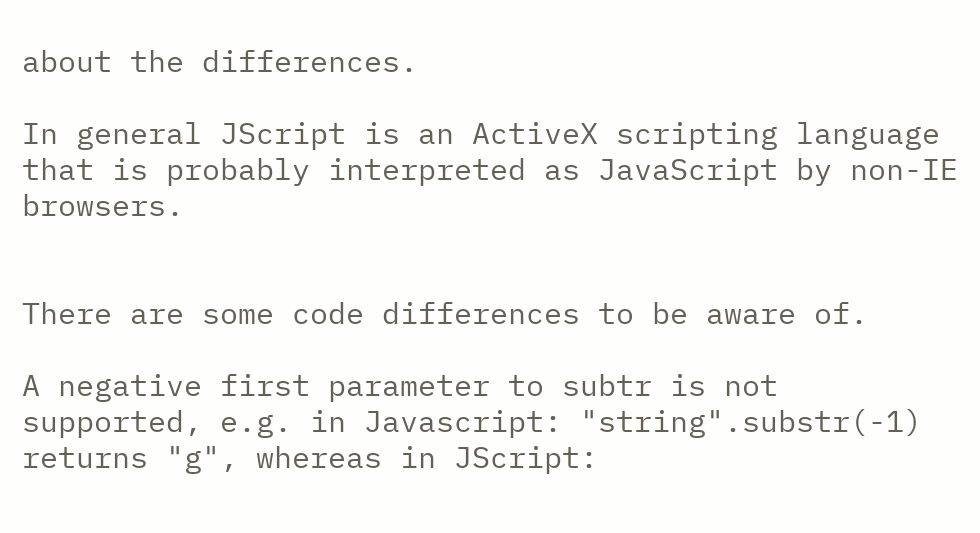about the differences.

In general JScript is an ActiveX scripting language that is probably interpreted as JavaScript by non-IE browsers.


There are some code differences to be aware of.

A negative first parameter to subtr is not supported, e.g. in Javascript: "string".substr(-1) returns "g", whereas in JScript: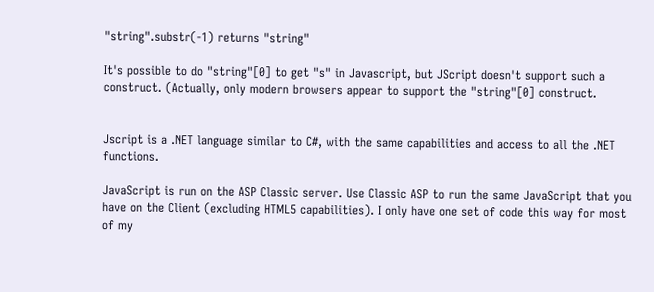"string".substr(-1) returns "string"

It's possible to do "string"[0] to get "s" in Javascript, but JScript doesn't support such a construct. (Actually, only modern browsers appear to support the "string"[0] construct.


Jscript is a .NET language similar to C#, with the same capabilities and access to all the .NET functions.

JavaScript is run on the ASP Classic server. Use Classic ASP to run the same JavaScript that you have on the Client (excluding HTML5 capabilities). I only have one set of code this way for most of my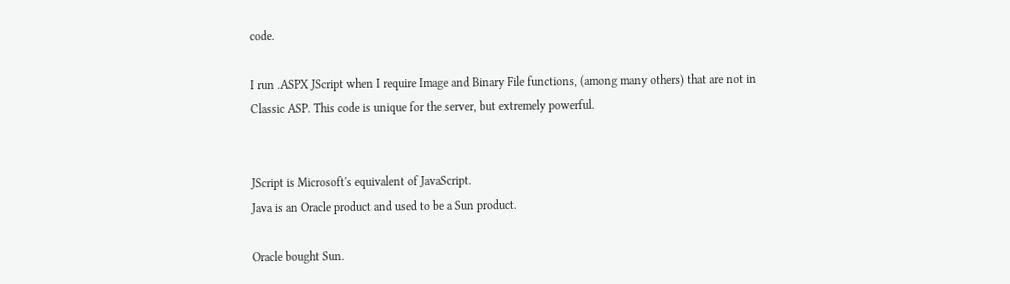code.

I run .ASPX JScript when I require Image and Binary File functions, (among many others) that are not in Classic ASP. This code is unique for the server, but extremely powerful.


JScript is Microsoft's equivalent of JavaScript.
Java is an Oracle product and used to be a Sun product.

Oracle bought Sun.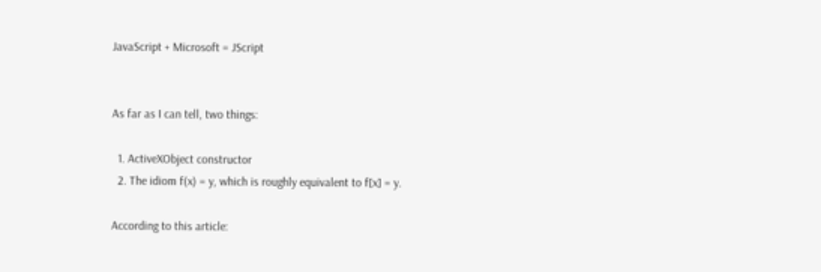JavaScript + Microsoft = JScript


As far as I can tell, two things:

  1. ActiveXObject constructor
  2. The idiom f(x) = y, which is roughly equivalent to f[x] = y.

According to this article: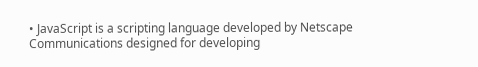• JavaScript is a scripting language developed by Netscape Communications designed for developing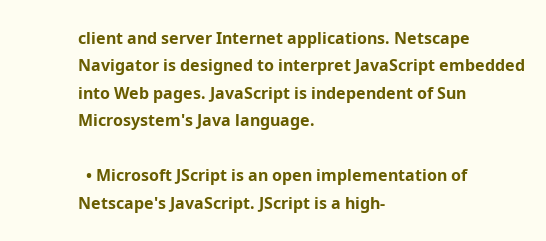client and server Internet applications. Netscape Navigator is designed to interpret JavaScript embedded into Web pages. JavaScript is independent of Sun Microsystem's Java language.

  • Microsoft JScript is an open implementation of Netscape's JavaScript. JScript is a high-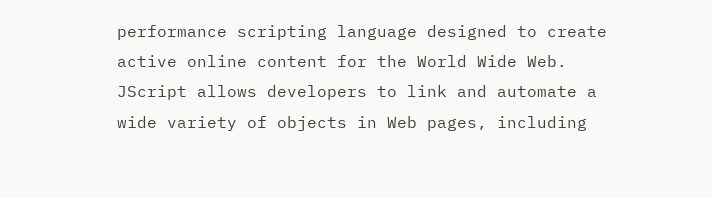performance scripting language designed to create active online content for the World Wide Web. JScript allows developers to link and automate a wide variety of objects in Web pages, including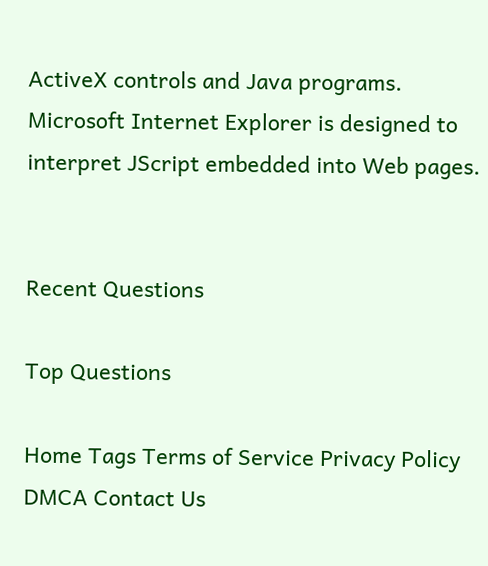ActiveX controls and Java programs. Microsoft Internet Explorer is designed to interpret JScript embedded into Web pages.


Recent Questions

Top Questions

Home Tags Terms of Service Privacy Policy DMCA Contact Us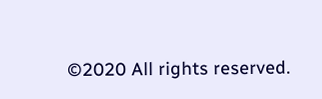©2020 All rights reserved.